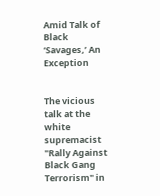Amid Talk of Black ‘Savages,’ An Exception


The vicious talk at the white supremacist "Rally Against Black Gang Terrorism" in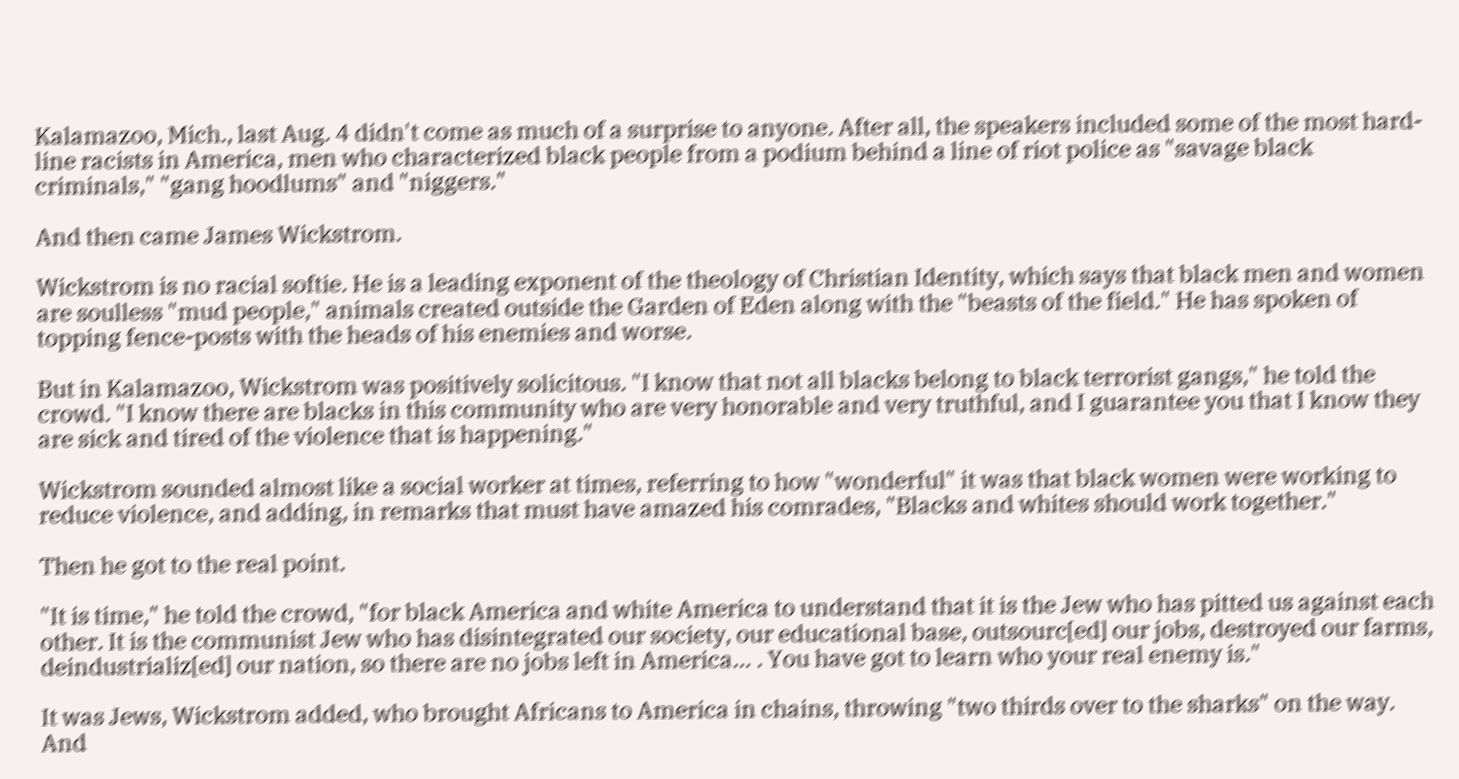Kalamazoo, Mich., last Aug. 4 didn't come as much of a surprise to anyone. After all, the speakers included some of the most hard-line racists in America, men who characterized black people from a podium behind a line of riot police as "savage black criminals," "gang hoodlums" and "niggers."

And then came James Wickstrom.

Wickstrom is no racial softie. He is a leading exponent of the theology of Christian Identity, which says that black men and women are soulless "mud people," animals created outside the Garden of Eden along with the "beasts of the field." He has spoken of topping fence-posts with the heads of his enemies and worse.

But in Kalamazoo, Wickstrom was positively solicitous. "I know that not all blacks belong to black terrorist gangs," he told the crowd. "I know there are blacks in this community who are very honorable and very truthful, and I guarantee you that I know they are sick and tired of the violence that is happening."

Wickstrom sounded almost like a social worker at times, referring to how "wonderful" it was that black women were working to reduce violence, and adding, in remarks that must have amazed his comrades, "Blacks and whites should work together."

Then he got to the real point.

"It is time," he told the crowd, "for black America and white America to understand that it is the Jew who has pitted us against each other. It is the communist Jew who has disintegrated our society, our educational base, outsourc[ed] our jobs, destroyed our farms, deindustrializ[ed] our nation, so there are no jobs left in America… . You have got to learn who your real enemy is."

It was Jews, Wickstrom added, who brought Africans to America in chains, throwing "two thirds over to the sharks" on the way. And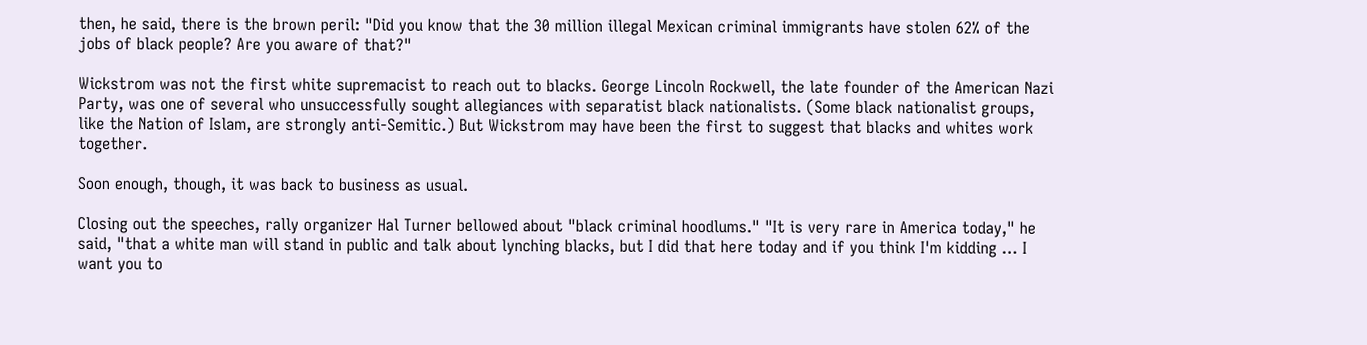then, he said, there is the brown peril: "Did you know that the 30 million illegal Mexican criminal immigrants have stolen 62% of the jobs of black people? Are you aware of that?"

Wickstrom was not the first white supremacist to reach out to blacks. George Lincoln Rockwell, the late founder of the American Nazi Party, was one of several who unsuccessfully sought allegiances with separatist black nationalists. (Some black nationalist groups, like the Nation of Islam, are strongly anti-Semitic.) But Wickstrom may have been the first to suggest that blacks and whites work together.

Soon enough, though, it was back to business as usual.

Closing out the speeches, rally organizer Hal Turner bellowed about "black criminal hoodlums." "It is very rare in America today," he said, "that a white man will stand in public and talk about lynching blacks, but I did that here today and if you think I'm kidding … I want you to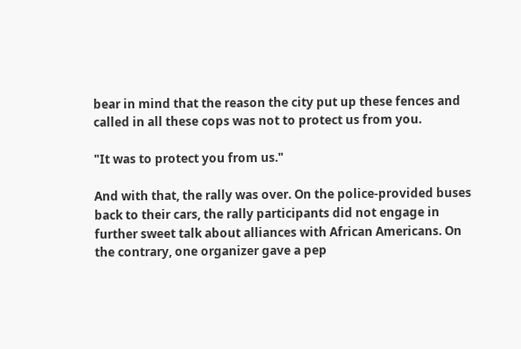bear in mind that the reason the city put up these fences and called in all these cops was not to protect us from you.

"It was to protect you from us."

And with that, the rally was over. On the police-provided buses back to their cars, the rally participants did not engage in further sweet talk about alliances with African Americans. On the contrary, one organizer gave a pep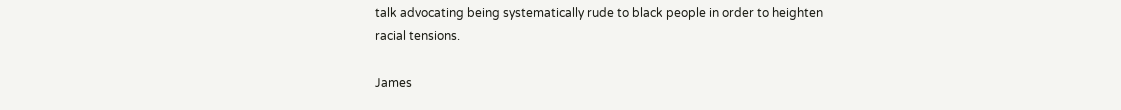talk advocating being systematically rude to black people in order to heighten racial tensions.

James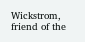Wickstrom, friend of the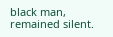black man, remained silent.